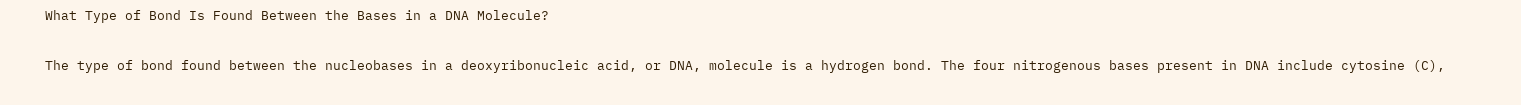What Type of Bond Is Found Between the Bases in a DNA Molecule?

The type of bond found between the nucleobases in a deoxyribonucleic acid, or DNA, molecule is a hydrogen bond. The four nitrogenous bases present in DNA include cytosine (C),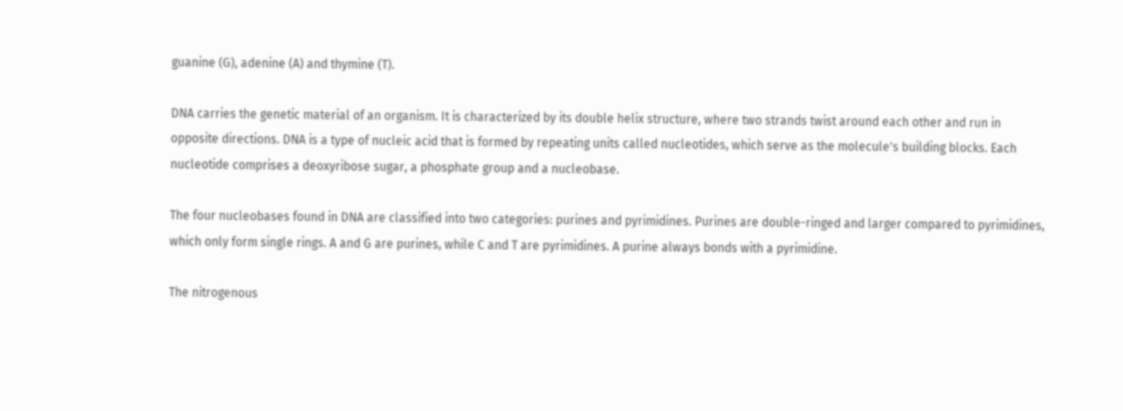guanine (G), adenine (A) and thymine (T).

DNA carries the genetic material of an organism. It is characterized by its double helix structure, where two strands twist around each other and run in opposite directions. DNA is a type of nucleic acid that is formed by repeating units called nucleotides, which serve as the molecule's building blocks. Each nucleotide comprises a deoxyribose sugar, a phosphate group and a nucleobase.

The four nucleobases found in DNA are classified into two categories: purines and pyrimidines. Purines are double-ringed and larger compared to pyrimidines, which only form single rings. A and G are purines, while C and T are pyrimidines. A purine always bonds with a pyrimidine.

The nitrogenous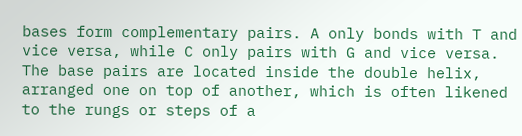bases form complementary pairs. A only bonds with T and vice versa, while C only pairs with G and vice versa. The base pairs are located inside the double helix, arranged one on top of another, which is often likened to the rungs or steps of a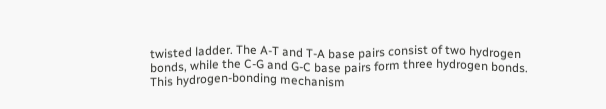twisted ladder. The A-T and T-A base pairs consist of two hydrogen bonds, while the C-G and G-C base pairs form three hydrogen bonds. This hydrogen-bonding mechanism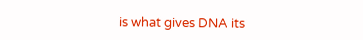is what gives DNA its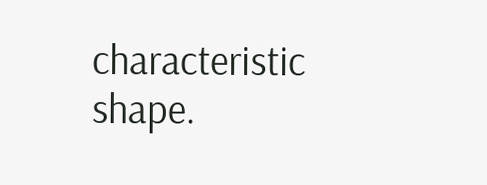characteristic shape.